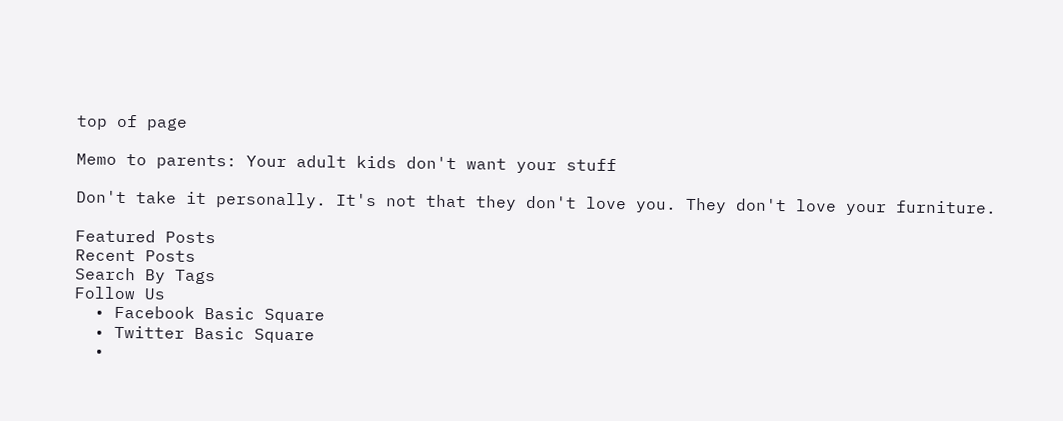top of page

Memo to parents: Your adult kids don't want your stuff

Don't take it personally. It's not that they don't love you. They don't love your furniture.

Featured Posts
Recent Posts
Search By Tags
Follow Us
  • Facebook Basic Square
  • Twitter Basic Square
  •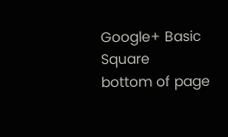Google+ Basic Square
bottom of page